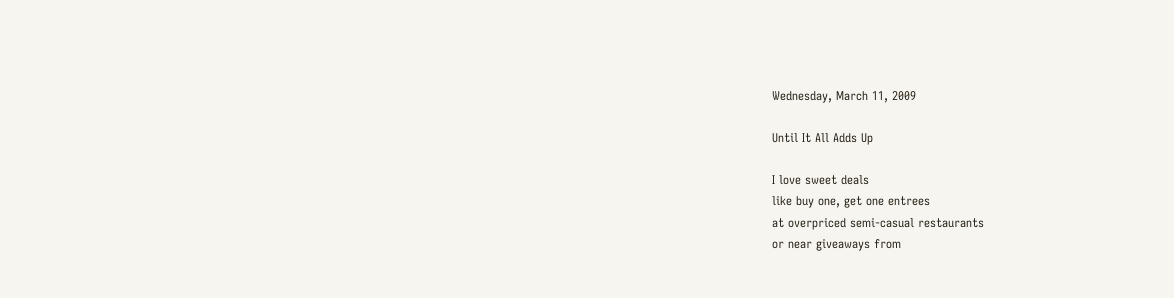Wednesday, March 11, 2009

Until It All Adds Up

I love sweet deals
like buy one, get one entrees
at overpriced semi-casual restaurants
or near giveaways from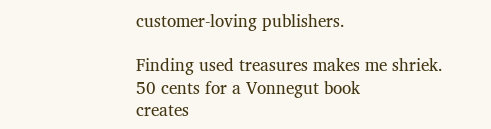customer-loving publishers.

Finding used treasures makes me shriek.
50 cents for a Vonnegut book
creates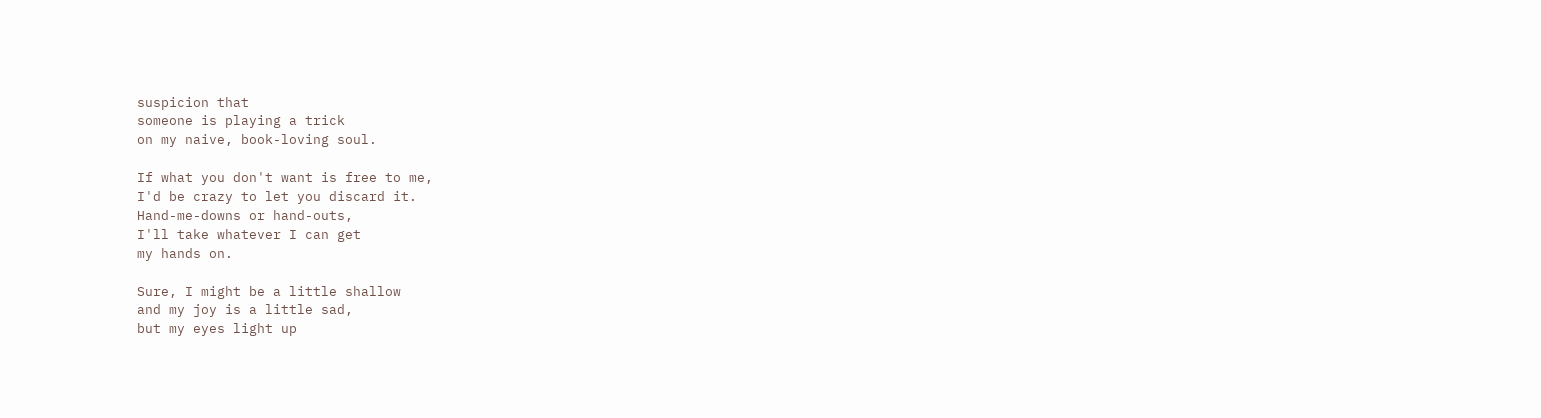suspicion that
someone is playing a trick
on my naive, book-loving soul.

If what you don't want is free to me,
I'd be crazy to let you discard it.
Hand-me-downs or hand-outs,
I'll take whatever I can get
my hands on.

Sure, I might be a little shallow
and my joy is a little sad,
but my eyes light up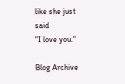like she just said
"I love you."

Blog Archive